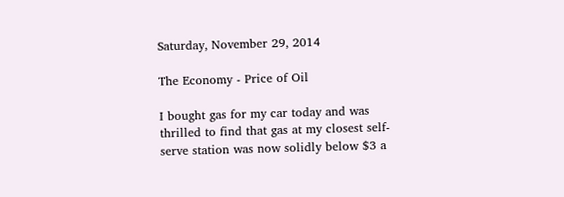Saturday, November 29, 2014

The Economy - Price of Oil

I bought gas for my car today and was thrilled to find that gas at my closest self-serve station was now solidly below $3 a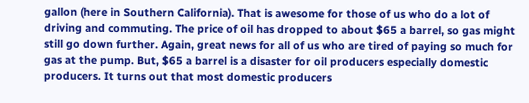gallon (here in Southern California). That is awesome for those of us who do a lot of driving and commuting. The price of oil has dropped to about $65 a barrel, so gas might still go down further. Again, great news for all of us who are tired of paying so much for gas at the pump. But, $65 a barrel is a disaster for oil producers especially domestic producers. It turns out that most domestic producers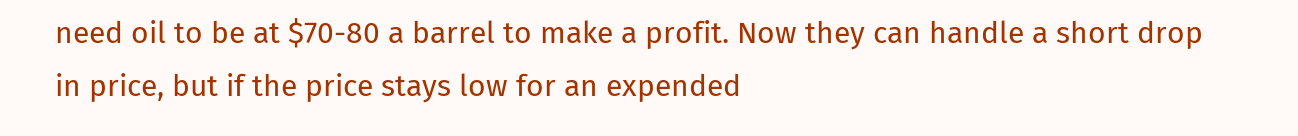need oil to be at $70-80 a barrel to make a profit. Now they can handle a short drop in price, but if the price stays low for an expended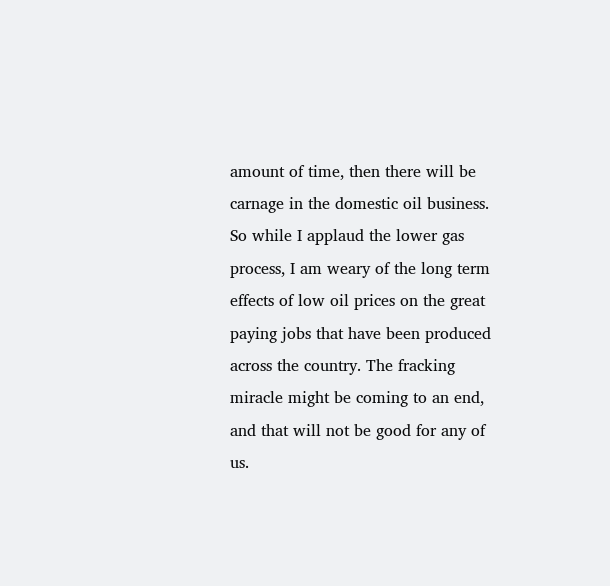amount of time, then there will be carnage in the domestic oil business. So while I applaud the lower gas process, I am weary of the long term effects of low oil prices on the great paying jobs that have been produced across the country. The fracking miracle might be coming to an end, and that will not be good for any of us.